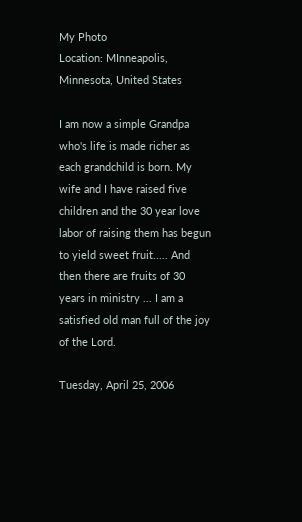My Photo
Location: MInneapolis, Minnesota, United States

I am now a simple Grandpa who's life is made richer as each grandchild is born. My wife and I have raised five children and the 30 year love labor of raising them has begun to yield sweet fruit..... And then there are fruits of 30 years in ministry ... I am a satisfied old man full of the joy of the Lord.

Tuesday, April 25, 2006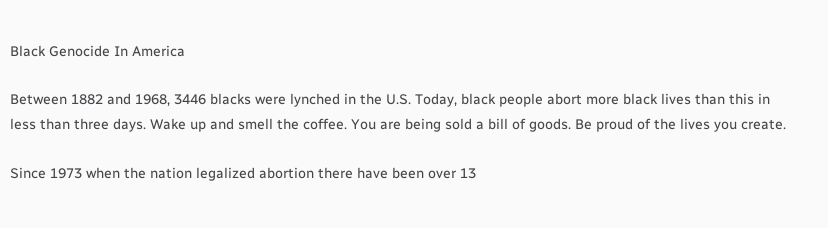Black Genocide In America

Between 1882 and 1968, 3446 blacks were lynched in the U.S. Today, black people abort more black lives than this in less than three days. Wake up and smell the coffee. You are being sold a bill of goods. Be proud of the lives you create.

Since 1973 when the nation legalized abortion there have been over 13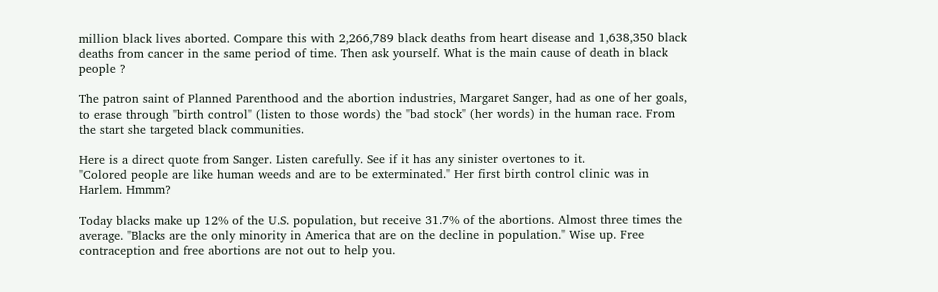million black lives aborted. Compare this with 2,266,789 black deaths from heart disease and 1,638,350 black deaths from cancer in the same period of time. Then ask yourself. What is the main cause of death in black people ?

The patron saint of Planned Parenthood and the abortion industries, Margaret Sanger, had as one of her goals, to erase through "birth control" (listen to those words) the "bad stock" (her words) in the human race. From the start she targeted black communities.

Here is a direct quote from Sanger. Listen carefully. See if it has any sinister overtones to it.
"Colored people are like human weeds and are to be exterminated." Her first birth control clinic was in Harlem. Hmmm?

Today blacks make up 12% of the U.S. population, but receive 31.7% of the abortions. Almost three times the average. "Blacks are the only minority in America that are on the decline in population." Wise up. Free contraception and free abortions are not out to help you.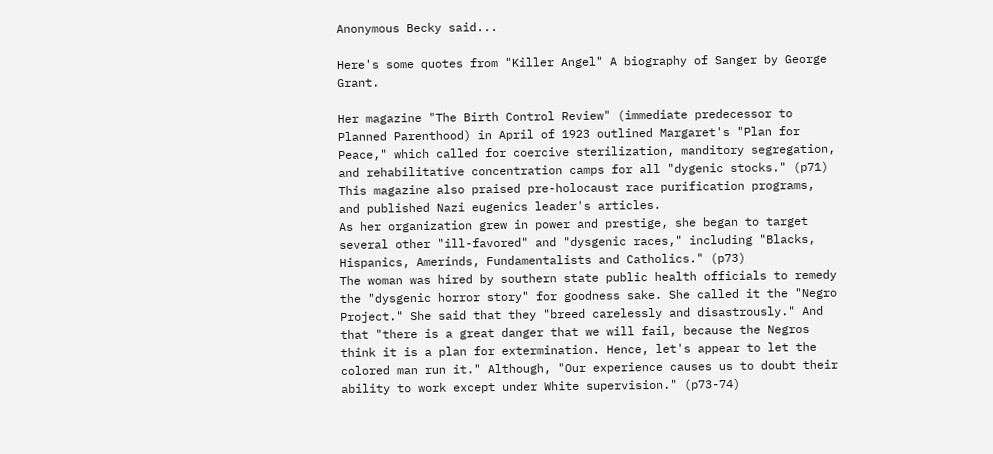Anonymous Becky said...

Here's some quotes from "Killer Angel" A biography of Sanger by George Grant.

Her magazine "The Birth Control Review" (immediate predecessor to Planned Parenthood) in April of 1923 outlined Margaret's "Plan for Peace," which called for coercive sterilization, manditory segregation, and rehabilitative concentration camps for all "dygenic stocks." (p71) This magazine also praised pre-holocaust race purification programs, and published Nazi eugenics leader's articles.
As her organization grew in power and prestige, she began to target several other "ill-favored" and "dysgenic races," including "Blacks, Hispanics, Amerinds, Fundamentalists and Catholics." (p73)
The woman was hired by southern state public health officials to remedy the "dysgenic horror story" for goodness sake. She called it the "Negro Project." She said that they "breed carelessly and disastrously." And that "there is a great danger that we will fail, because the Negros think it is a plan for extermination. Hence, let's appear to let the colored man run it." Although, "Our experience causes us to doubt their ability to work except under White supervision." (p73-74)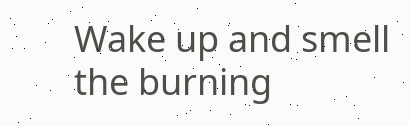Wake up and smell the burning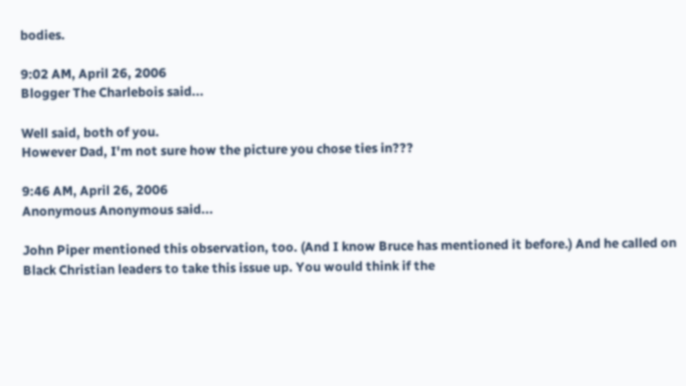bodies.

9:02 AM, April 26, 2006
Blogger The Charlebois said...

Well said, both of you.
However Dad, I'm not sure how the picture you chose ties in???

9:46 AM, April 26, 2006
Anonymous Anonymous said...

John Piper mentioned this observation, too. (And I know Bruce has mentioned it before.) And he called on Black Christian leaders to take this issue up. You would think if the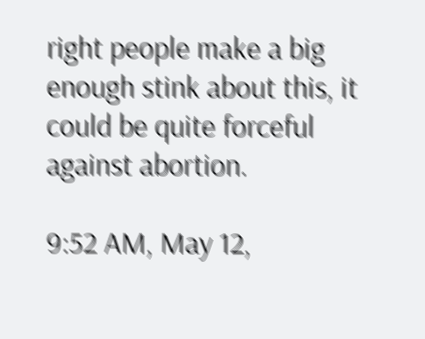right people make a big enough stink about this, it could be quite forceful against abortion.

9:52 AM, May 12,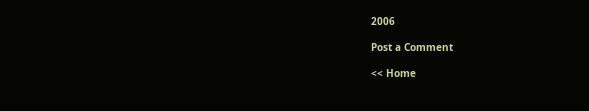2006

Post a Comment

<< Home